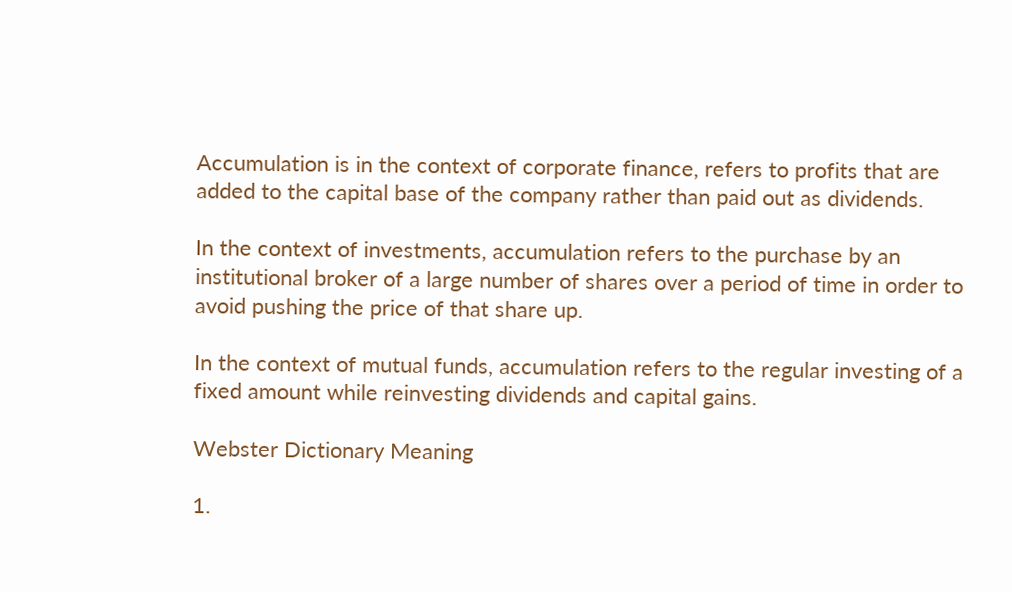Accumulation is in the context of corporate finance, refers to profits that are added to the capital base of the company rather than paid out as dividends.

In the context of investments, accumulation refers to the purchase by an institutional broker of a large number of shares over a period of time in order to avoid pushing the price of that share up.

In the context of mutual funds, accumulation refers to the regular investing of a fixed amount while reinvesting dividends and capital gains.

Webster Dictionary Meaning

1.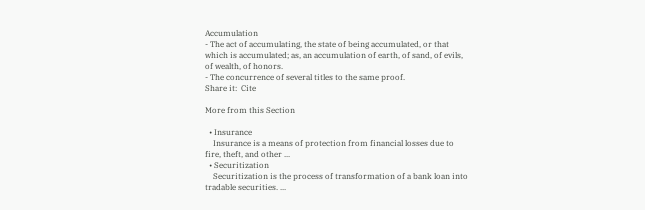Accumulation
- The act of accumulating, the state of being accumulated, or that which is accumulated; as, an accumulation of earth, of sand, of evils, of wealth, of honors.
- The concurrence of several titles to the same proof.
Share it:  Cite

More from this Section

  • Insurance
    Insurance is a means of protection from financial losses due to fire, theft, and other ...
  • Securitization
    Securitization is the process of transformation of a bank loan into tradable securities. ...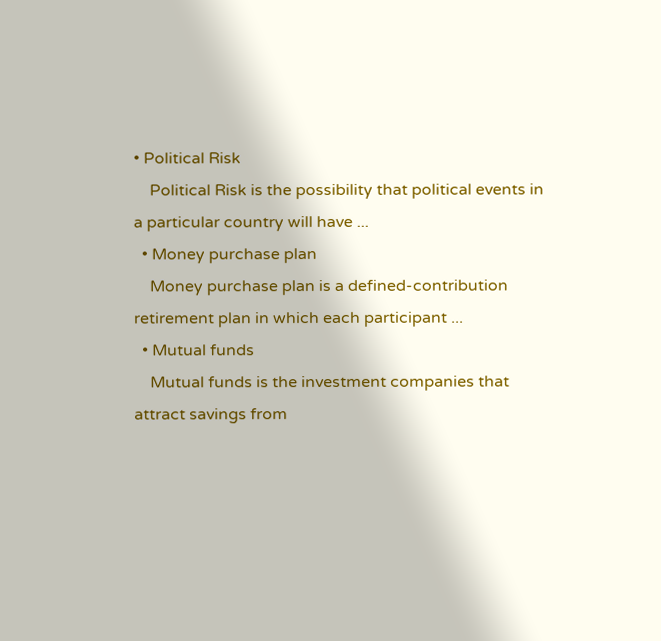• Political Risk
    Political Risk is the possibility that political events in a particular country will have ...
  • Money purchase plan
    Money purchase plan is a defined-contribution retirement plan in which each participant ...
  • Mutual funds
    Mutual funds is the investment companies that attract savings from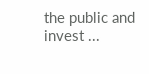the public and invest ...